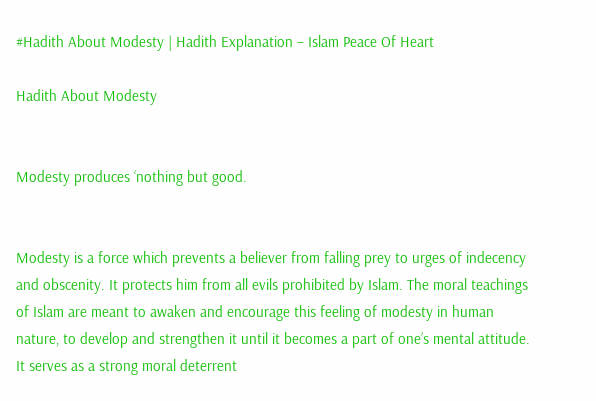#Hadith About Modesty | Hadith Explanation – Islam Peace Of Heart

Hadith About Modesty


Modesty produces ‘nothing but good.


Modesty is a force which prevents a believer from falling prey to urges of indecency and obscenity. It protects him from all evils prohibited by Islam. The moral teachings of Islam are meant to awaken and encourage this feeling of modesty in human nature, to develop and strengthen it until it becomes a part of one’s mental attitude. It serves as a strong moral deterrent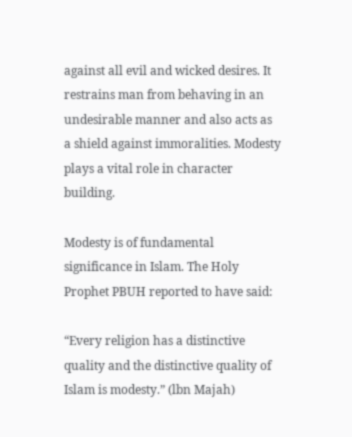against all evil and wicked desires. It restrains man from behaving in an undesirable manner and also acts as a shield against immoralities. Modesty plays a vital role in character building.

Modesty is of fundamental significance in Islam. The Holy Prophet PBUH reported to have said:

“Every religion has a distinctive quality and the distinctive quality of Islam is modesty.” (lbn Majah)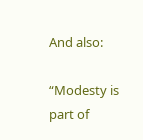And also:

“Modesty is part of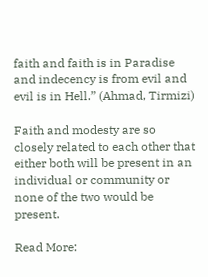faith and faith is in Paradise and indecency is from evil and evil is in Hell.” (Ahmad, Tirmizi)

Faith and modesty are so closely related to each other that either both will be present in an individual or community or none of the two would be present.

Read More: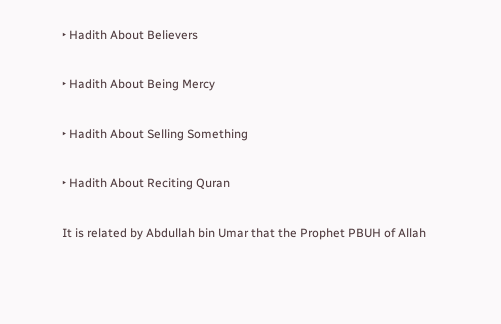‣ Hadith About Believers

‣ Hadith About Being Mercy

‣ Hadith About Selling Something

‣ Hadith About Reciting Quran

It is related by Abdullah bin Umar that the Prophet PBUH of Allah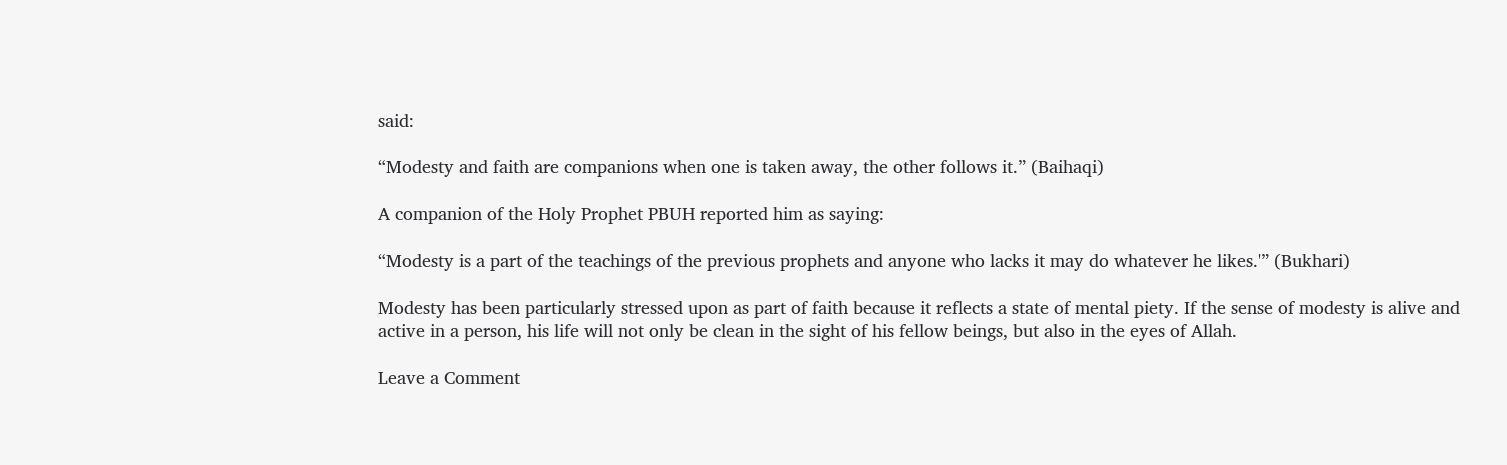said:

“Modesty and faith are companions when one is taken away, the other follows it.” (Baihaqi)

A companion of the Holy Prophet PBUH reported him as saying:

“Modesty is a part of the teachings of the previous prophets and anyone who lacks it may do whatever he likes.'” (Bukhari)

Modesty has been particularly stressed upon as part of faith because it reflects a state of mental piety. If the sense of modesty is alive and active in a person, his life will not only be clean in the sight of his fellow beings, but also in the eyes of Allah.

Leave a Comment